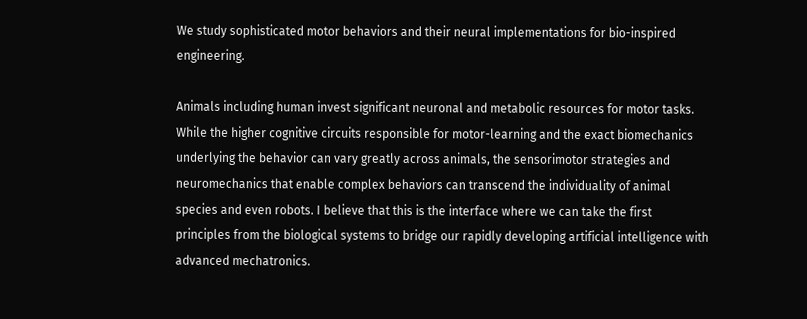We study sophisticated motor behaviors and their neural implementations for bio-inspired engineering.

Animals including human invest significant neuronal and metabolic resources for motor tasks. While the higher cognitive circuits responsible for motor-learning and the exact biomechanics underlying the behavior can vary greatly across animals, the sensorimotor strategies and neuromechanics that enable complex behaviors can transcend the individuality of animal species and even robots. I believe that this is the interface where we can take the first principles from the biological systems to bridge our rapidly developing artificial intelligence with advanced mechatronics.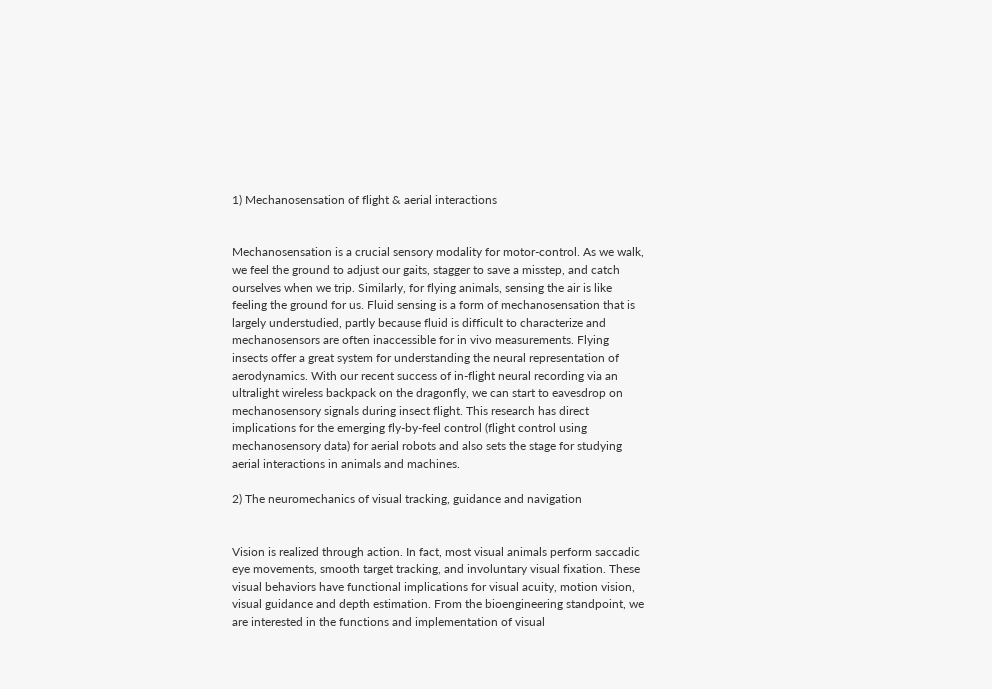1) Mechanosensation of flight & aerial interactions


Mechanosensation is a crucial sensory modality for motor-control. As we walk, we feel the ground to adjust our gaits, stagger to save a misstep, and catch ourselves when we trip. Similarly, for flying animals, sensing the air is like feeling the ground for us. Fluid sensing is a form of mechanosensation that is largely understudied, partly because fluid is difficult to characterize and mechanosensors are often inaccessible for in vivo measurements. Flying insects offer a great system for understanding the neural representation of aerodynamics. With our recent success of in-flight neural recording via an ultralight wireless backpack on the dragonfly, we can start to eavesdrop on mechanosensory signals during insect flight. This research has direct implications for the emerging fly-by-feel control (flight control using mechanosensory data) for aerial robots and also sets the stage for studying aerial interactions in animals and machines.

2) The neuromechanics of visual tracking, guidance and navigation


Vision is realized through action. In fact, most visual animals perform saccadic eye movements, smooth target tracking, and involuntary visual fixation. These visual behaviors have functional implications for visual acuity, motion vision, visual guidance and depth estimation. From the bioengineering standpoint, we are interested in the functions and implementation of visual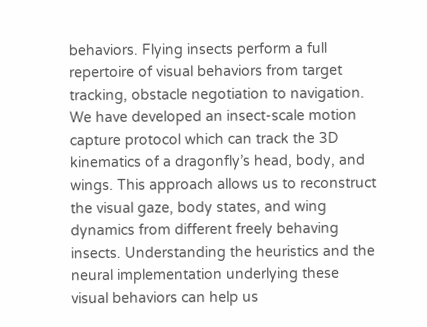behaviors. Flying insects perform a full repertoire of visual behaviors from target tracking, obstacle negotiation to navigation. We have developed an insect-scale motion capture protocol which can track the 3D kinematics of a dragonfly’s head, body, and wings. This approach allows us to reconstruct the visual gaze, body states, and wing dynamics from different freely behaving insects. Understanding the heuristics and the neural implementation underlying these visual behaviors can help us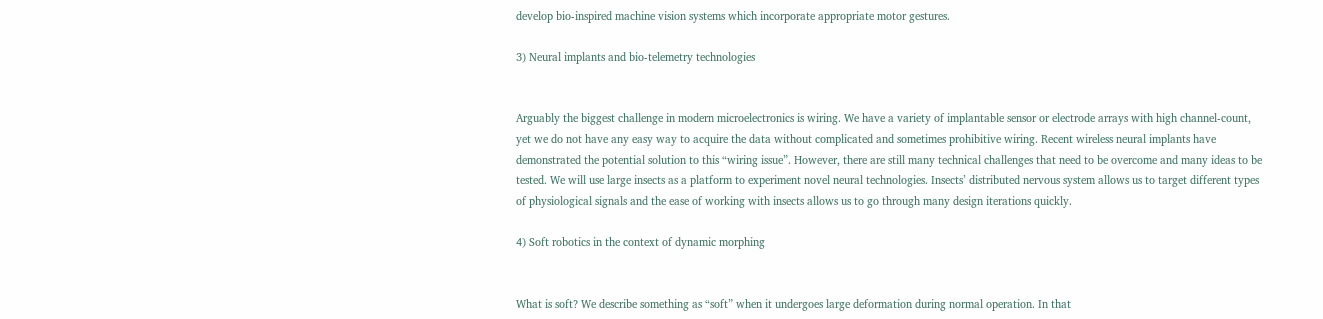develop bio-inspired machine vision systems which incorporate appropriate motor gestures.

3) Neural implants and bio-telemetry technologies


Arguably the biggest challenge in modern microelectronics is wiring. We have a variety of implantable sensor or electrode arrays with high channel-count, yet we do not have any easy way to acquire the data without complicated and sometimes prohibitive wiring. Recent wireless neural implants have demonstrated the potential solution to this “wiring issue”. However, there are still many technical challenges that need to be overcome and many ideas to be tested. We will use large insects as a platform to experiment novel neural technologies. Insects’ distributed nervous system allows us to target different types of physiological signals and the ease of working with insects allows us to go through many design iterations quickly.

4) Soft robotics in the context of dynamic morphing


What is soft? We describe something as “soft” when it undergoes large deformation during normal operation. In that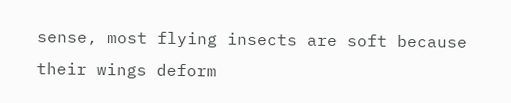sense, most flying insects are soft because their wings deform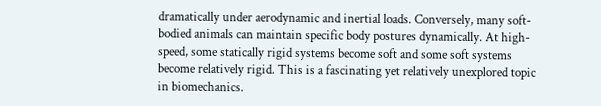dramatically under aerodynamic and inertial loads. Conversely, many soft-bodied animals can maintain specific body postures dynamically. At high-speed, some statically rigid systems become soft and some soft systems become relatively rigid. This is a fascinating yet relatively unexplored topic in biomechanics.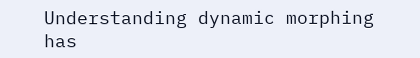Understanding dynamic morphing has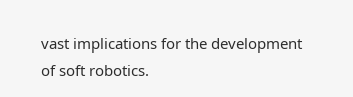vast implications for the development of soft robotics.